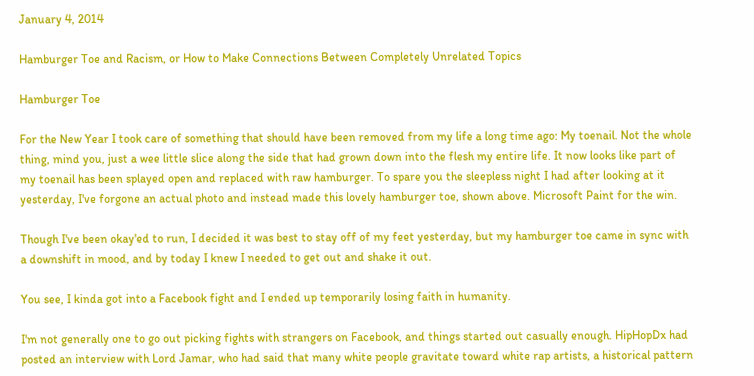January 4, 2014

Hamburger Toe and Racism, or How to Make Connections Between Completely Unrelated Topics

Hamburger Toe

For the New Year I took care of something that should have been removed from my life a long time ago: My toenail. Not the whole thing, mind you, just a wee little slice along the side that had grown down into the flesh my entire life. It now looks like part of my toenail has been splayed open and replaced with raw hamburger. To spare you the sleepless night I had after looking at it yesterday, I've forgone an actual photo and instead made this lovely hamburger toe, shown above. Microsoft Paint for the win.

Though I've been okay'ed to run, I decided it was best to stay off of my feet yesterday, but my hamburger toe came in sync with a downshift in mood, and by today I knew I needed to get out and shake it out.

You see, I kinda got into a Facebook fight and I ended up temporarily losing faith in humanity.

I'm not generally one to go out picking fights with strangers on Facebook, and things started out casually enough. HipHopDx had posted an interview with Lord Jamar, who had said that many white people gravitate toward white rap artists, a historical pattern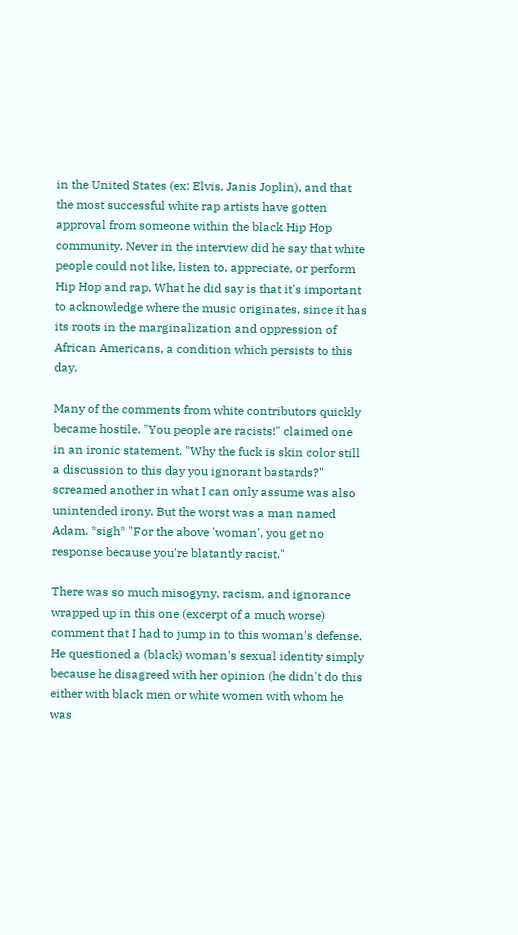in the United States (ex: Elvis, Janis Joplin), and that the most successful white rap artists have gotten approval from someone within the black Hip Hop community. Never in the interview did he say that white people could not like, listen to, appreciate, or perform Hip Hop and rap. What he did say is that it's important to acknowledge where the music originates, since it has its roots in the marginalization and oppression of African Americans, a condition which persists to this day.

Many of the comments from white contributors quickly became hostile. "You people are racists!" claimed one in an ironic statement. "Why the fuck is skin color still a discussion to this day you ignorant bastards?" screamed another in what I can only assume was also unintended irony. But the worst was a man named Adam. *sigh* "For the above 'woman', you get no response because you're blatantly racist."

There was so much misogyny, racism, and ignorance wrapped up in this one (excerpt of a much worse) comment that I had to jump in to this woman's defense. He questioned a (black) woman's sexual identity simply because he disagreed with her opinion (he didn't do this either with black men or white women with whom he was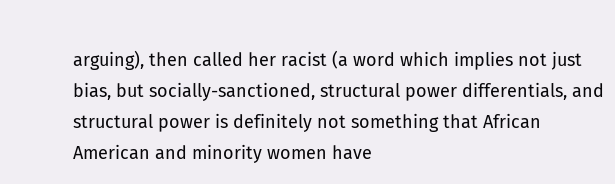arguing), then called her racist (a word which implies not just bias, but socially-sanctioned, structural power differentials, and structural power is definitely not something that African American and minority women have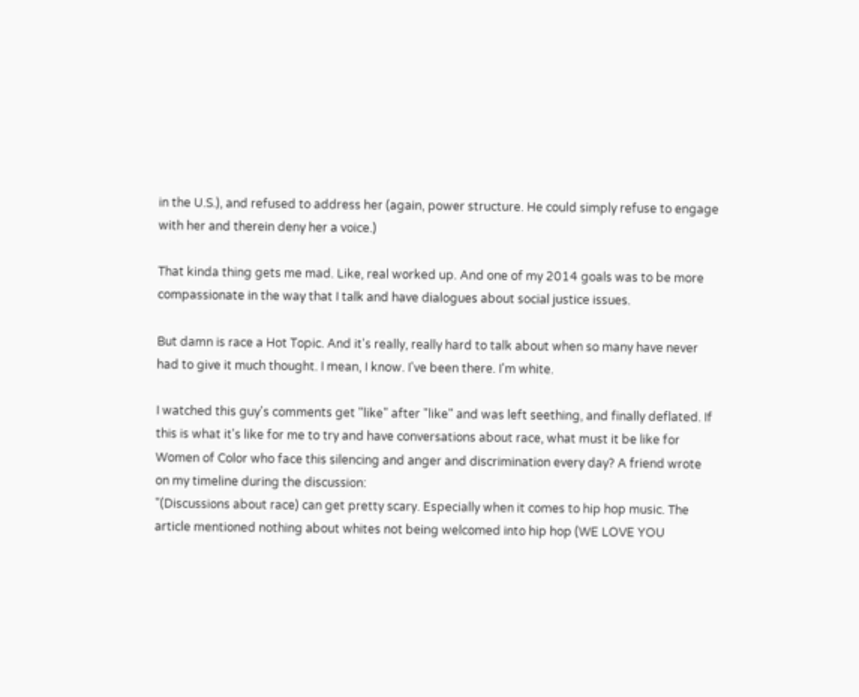in the U.S.), and refused to address her (again, power structure. He could simply refuse to engage with her and therein deny her a voice.)

That kinda thing gets me mad. Like, real worked up. And one of my 2014 goals was to be more compassionate in the way that I talk and have dialogues about social justice issues.

But damn is race a Hot Topic. And it's really, really hard to talk about when so many have never had to give it much thought. I mean, I know. I've been there. I'm white.

I watched this guy's comments get "like" after "like" and was left seething, and finally deflated. If this is what it's like for me to try and have conversations about race, what must it be like for Women of Color who face this silencing and anger and discrimination every day? A friend wrote on my timeline during the discussion:
"(Discussions about race) can get pretty scary. Especially when it comes to hip hop music. The article mentioned nothing about whites not being welcomed into hip hop (WE LOVE YOU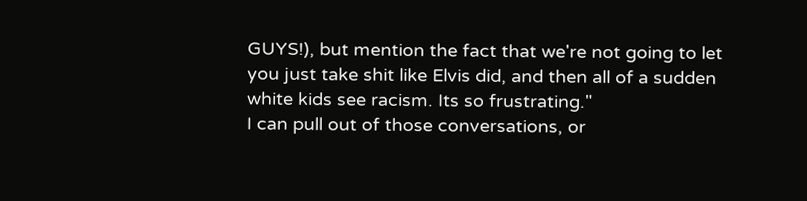GUYS!), but mention the fact that we're not going to let you just take shit like Elvis did, and then all of a sudden white kids see racism. Its so frustrating."
I can pull out of those conversations, or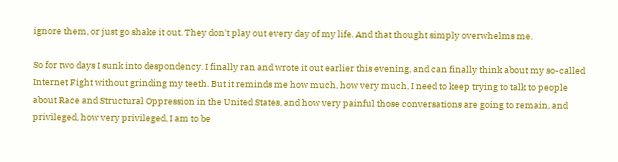ignore them, or just go shake it out. They don't play out every day of my life. And that thought simply overwhelms me.

So for two days I sunk into despondency. I finally ran and wrote it out earlier this evening, and can finally think about my so-called Internet Fight without grinding my teeth. But it reminds me how much, how very much, I need to keep trying to talk to people about Race and Structural Oppression in the United States, and how very painful those conversations are going to remain, and privileged, how very privileged, I am to be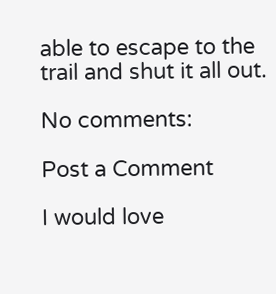able to escape to the trail and shut it all out.

No comments:

Post a Comment

I would love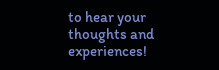to hear your thoughts and experiences!